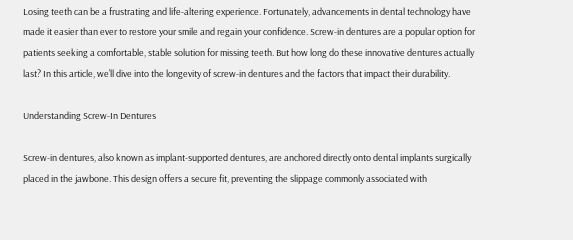Losing teeth can be a frustrating and life-altering experience. Fortunately, advancements in dental technology have made it easier than ever to restore your smile and regain your confidence. Screw-in dentures are a popular option for patients seeking a comfortable, stable solution for missing teeth. But how long do these innovative dentures actually last? In this article, we’ll dive into the longevity of screw-in dentures and the factors that impact their durability.

Understanding Screw-In Dentures

Screw-in dentures, also known as implant-supported dentures, are anchored directly onto dental implants surgically placed in the jawbone. This design offers a secure fit, preventing the slippage commonly associated with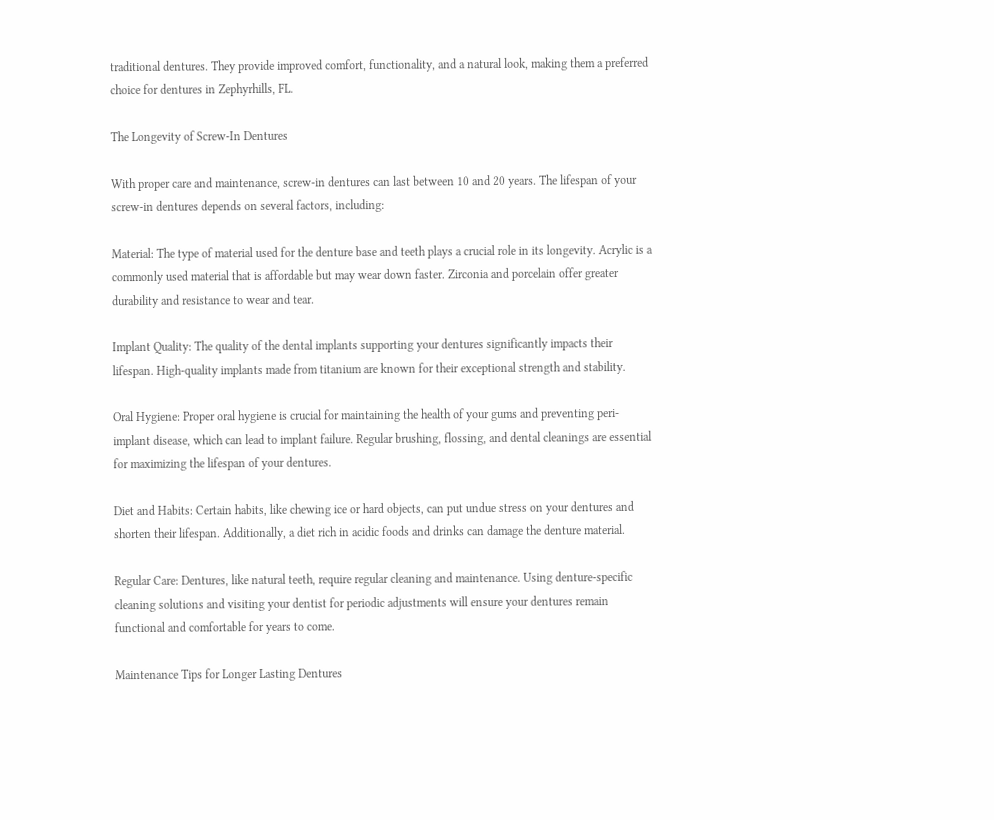traditional dentures. They provide improved comfort, functionality, and a natural look, making them a preferred choice for dentures in Zephyrhills, FL.

The Longevity of Screw-In Dentures

With proper care and maintenance, screw-in dentures can last between 10 and 20 years. The lifespan of your screw-in dentures depends on several factors, including:

Material: The type of material used for the denture base and teeth plays a crucial role in its longevity. Acrylic is a commonly used material that is affordable but may wear down faster. Zirconia and porcelain offer greater durability and resistance to wear and tear.

Implant Quality: The quality of the dental implants supporting your dentures significantly impacts their lifespan. High-quality implants made from titanium are known for their exceptional strength and stability.

Oral Hygiene: Proper oral hygiene is crucial for maintaining the health of your gums and preventing peri-implant disease, which can lead to implant failure. Regular brushing, flossing, and dental cleanings are essential for maximizing the lifespan of your dentures.

Diet and Habits: Certain habits, like chewing ice or hard objects, can put undue stress on your dentures and shorten their lifespan. Additionally, a diet rich in acidic foods and drinks can damage the denture material.

Regular Care: Dentures, like natural teeth, require regular cleaning and maintenance. Using denture-specific cleaning solutions and visiting your dentist for periodic adjustments will ensure your dentures remain functional and comfortable for years to come.

Maintenance Tips for Longer Lasting Dentures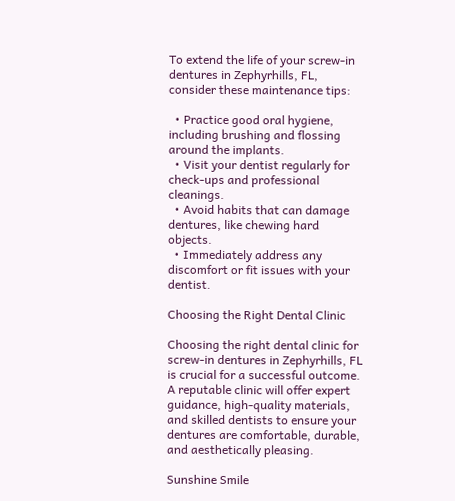To extend the life of your screw-in dentures in Zephyrhills, FL, consider these maintenance tips:

  • Practice good oral hygiene, including brushing and flossing around the implants.
  • Visit your dentist regularly for check-ups and professional cleanings.
  • Avoid habits that can damage dentures, like chewing hard objects.
  • Immediately address any discomfort or fit issues with your dentist.

Choosing the Right Dental Clinic

Choosing the right dental clinic for screw-in dentures in Zephyrhills, FL is crucial for a successful outcome. A reputable clinic will offer expert guidance, high-quality materials, and skilled dentists to ensure your dentures are comfortable, durable, and aesthetically pleasing.

Sunshine Smile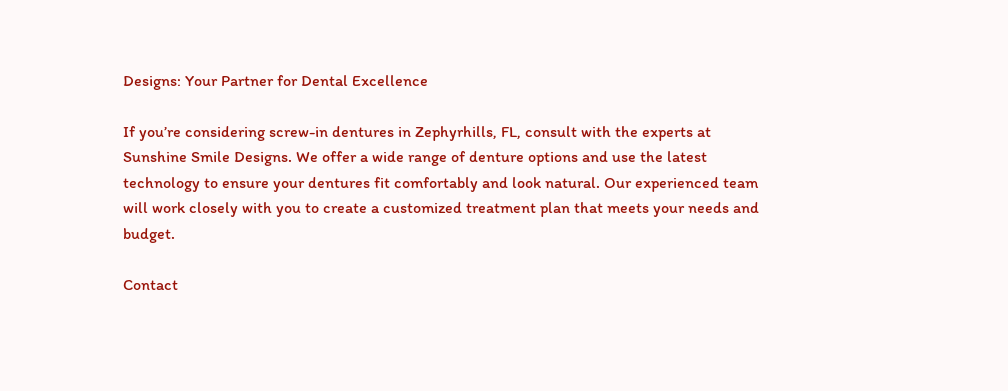Designs: Your Partner for Dental Excellence

If you’re considering screw-in dentures in Zephyrhills, FL, consult with the experts at Sunshine Smile Designs. We offer a wide range of denture options and use the latest technology to ensure your dentures fit comfortably and look natural. Our experienced team will work closely with you to create a customized treatment plan that meets your needs and budget.

Contact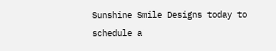Sunshine Smile Designs today to schedule a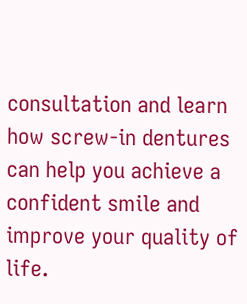consultation and learn how screw-in dentures can help you achieve a confident smile and improve your quality of life.